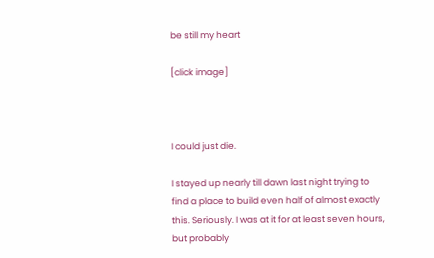be still my heart

[click image]



I could just die.

I stayed up nearly till dawn last night trying to find a place to build even half of almost exactly this. Seriously. I was at it for at least seven hours, but probably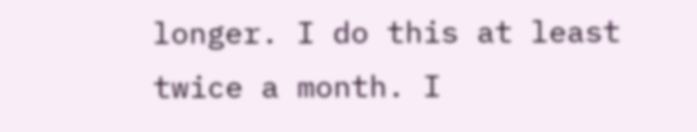longer. I do this at least twice a month. I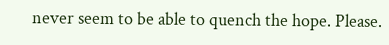never seem to be able to quench the hope. Please.